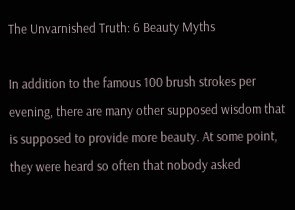The Unvarnished Truth: 6 Beauty Myths

In addition to the famous 100 brush strokes per evening, there are many other supposed wisdom that is supposed to provide more beauty. At some point, they were heard so often that nobody asked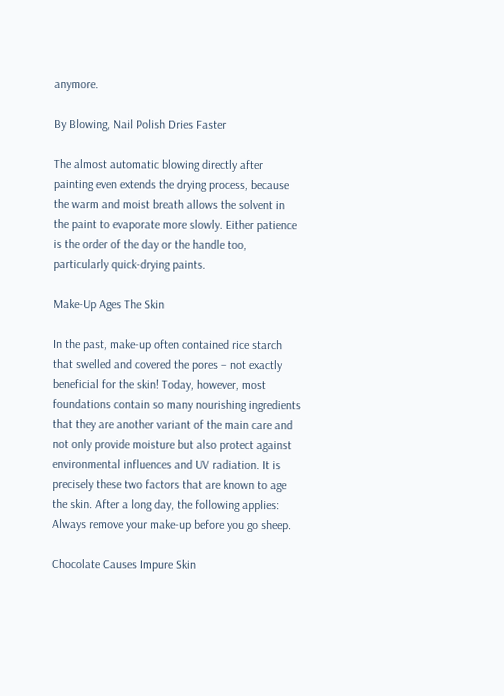anymore.

By Blowing, Nail Polish Dries Faster

The almost automatic blowing directly after painting even extends the drying process, because the warm and moist breath allows the solvent in the paint to evaporate more slowly. Either patience is the order of the day or the handle too, particularly quick-drying paints.

Make-Up Ages The Skin

In the past, make-up often contained rice starch that swelled and covered the pores – not exactly beneficial for the skin! Today, however, most foundations contain so many nourishing ingredients that they are another variant of the main care and not only provide moisture but also protect against environmental influences and UV radiation. It is precisely these two factors that are known to age the skin. After a long day, the following applies: Always remove your make-up before you go sheep.

Chocolate Causes Impure Skin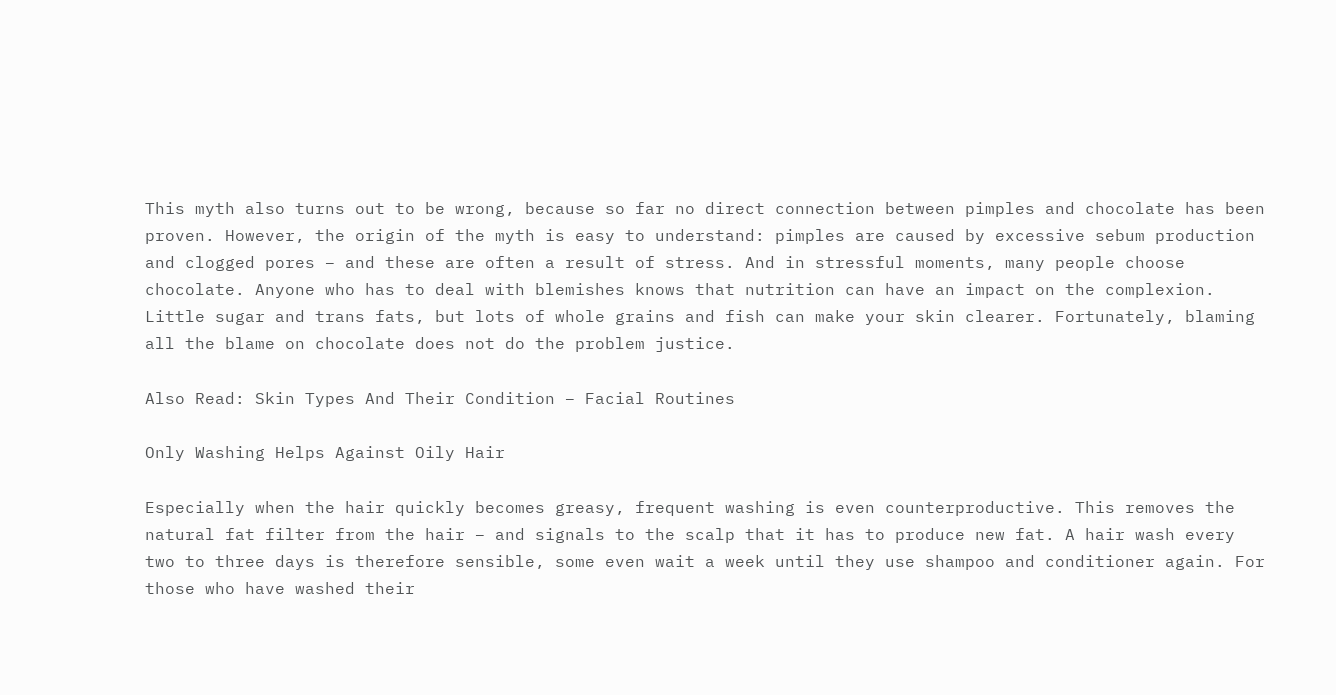This myth also turns out to be wrong, because so far no direct connection between pimples and chocolate has been proven. However, the origin of the myth is easy to understand: pimples are caused by excessive sebum production and clogged pores – and these are often a result of stress. And in stressful moments, many people choose chocolate. Anyone who has to deal with blemishes knows that nutrition can have an impact on the complexion. Little sugar and trans fats, but lots of whole grains and fish can make your skin clearer. Fortunately, blaming all the blame on chocolate does not do the problem justice.

Also Read: Skin Types And Their Condition – Facial Routines

Only Washing Helps Against Oily Hair

Especially when the hair quickly becomes greasy, frequent washing is even counterproductive. This removes the natural fat filter from the hair – and signals to the scalp that it has to produce new fat. A hair wash every two to three days is therefore sensible, some even wait a week until they use shampoo and conditioner again. For those who have washed their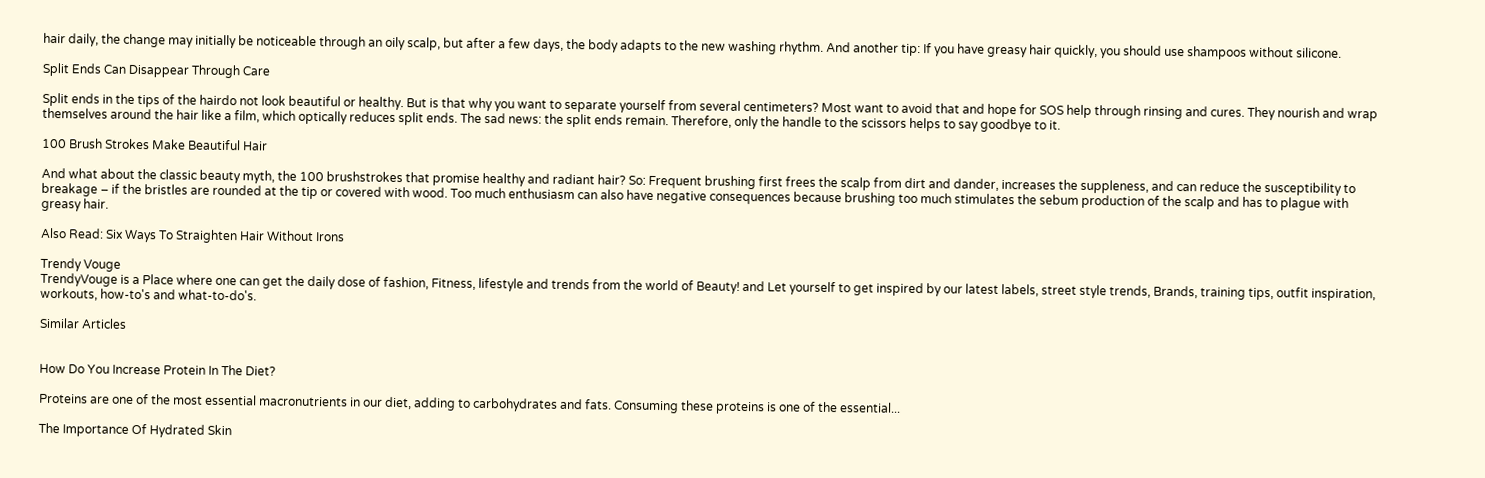hair daily, the change may initially be noticeable through an oily scalp, but after a few days, the body adapts to the new washing rhythm. And another tip: If you have greasy hair quickly, you should use shampoos without silicone.

Split Ends Can Disappear Through Care

Split ends in the tips of the hairdo not look beautiful or healthy. But is that why you want to separate yourself from several centimeters? Most want to avoid that and hope for SOS help through rinsing and cures. They nourish and wrap themselves around the hair like a film, which optically reduces split ends. The sad news: the split ends remain. Therefore, only the handle to the scissors helps to say goodbye to it.

100 Brush Strokes Make Beautiful Hair

And what about the classic beauty myth, the 100 brushstrokes that promise healthy and radiant hair? So: Frequent brushing first frees the scalp from dirt and dander, increases the suppleness, and can reduce the susceptibility to breakage – if the bristles are rounded at the tip or covered with wood. Too much enthusiasm can also have negative consequences because brushing too much stimulates the sebum production of the scalp and has to plague with greasy hair.

Also Read: Six Ways To Straighten Hair Without Irons

Trendy Vouge
TrendyVouge is a Place where one can get the daily dose of fashion, Fitness, lifestyle and trends from the world of Beauty! and Let yourself to get inspired by our latest labels, street style trends, Brands, training tips, outfit inspiration, workouts, how-to's and what-to-do's.

Similar Articles


How Do You Increase Protein In The Diet?

Proteins are one of the most essential macronutrients in our diet, adding to carbohydrates and fats. Consuming these proteins is one of the essential...

The Importance Of Hydrated Skin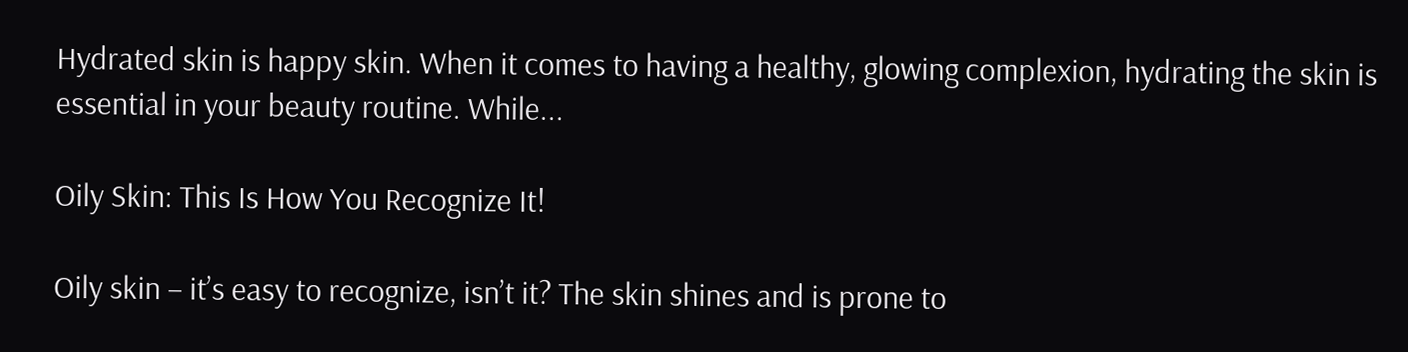Hydrated skin is happy skin. When it comes to having a healthy, glowing complexion, hydrating the skin is essential in your beauty routine. While...

Oily Skin: This Is How You Recognize It!

Oily skin – it’s easy to recognize, isn’t it? The skin shines and is prone to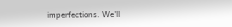imperfections. We'll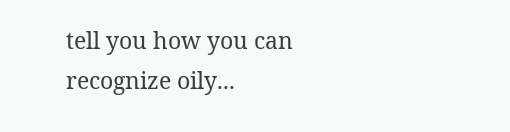tell you how you can recognize oily...